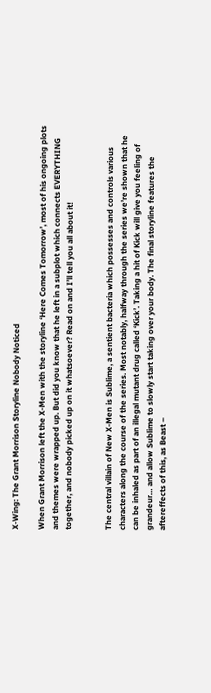X-Wing: The Grant Morrison Storyline Nobody Noticed

When Grant Morrison left the X-Men with the storyline ‘Here Comes Tomorrow’, most of his ongoing plots and themes were wrapped up. But did you know that he left in a subplot which connects EVERYTHING together, and nobody picked up on it whatsoever? Read on and I’ll tell you all about it!


The central villain of New X-Men is Sublime, a sentient bacteria which possesses and controls various characters along the course of the series. Most notably, halfway through the series we’re shown that he can be inhaled as part of an illegal mutant drug called ‘Kick’. Taking a hit of Kick will give you feeling of grandeur… and allow Sublime to slowly start taking over your body. The final storyline features the aftereffects of this, as Beast –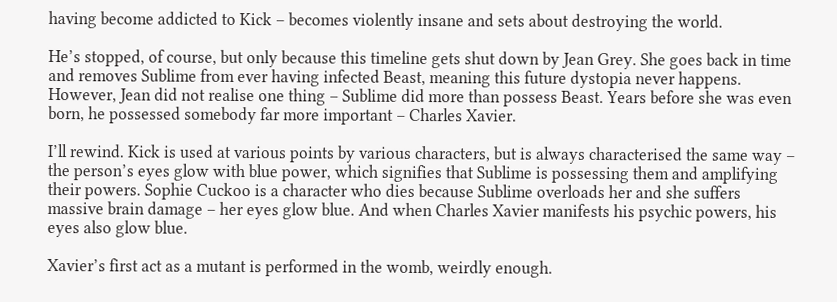having become addicted to Kick – becomes violently insane and sets about destroying the world.

He’s stopped, of course, but only because this timeline gets shut down by Jean Grey. She goes back in time and removes Sublime from ever having infected Beast, meaning this future dystopia never happens. However, Jean did not realise one thing – Sublime did more than possess Beast. Years before she was even born, he possessed somebody far more important – Charles Xavier.

I’ll rewind. Kick is used at various points by various characters, but is always characterised the same way – the person’s eyes glow with blue power, which signifies that Sublime is possessing them and amplifying their powers. Sophie Cuckoo is a character who dies because Sublime overloads her and she suffers massive brain damage – her eyes glow blue. And when Charles Xavier manifests his psychic powers, his eyes also glow blue.

Xavier’s first act as a mutant is performed in the womb, weirdly enough.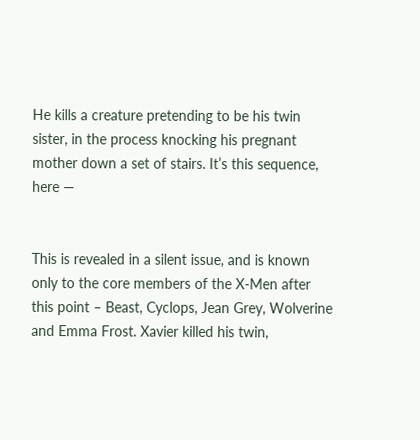He kills a creature pretending to be his twin sister, in the process knocking his pregnant mother down a set of stairs. It’s this sequence, here —


This is revealed in a silent issue, and is known only to the core members of the X-Men after this point – Beast, Cyclops, Jean Grey, Wolverine and Emma Frost. Xavier killed his twin,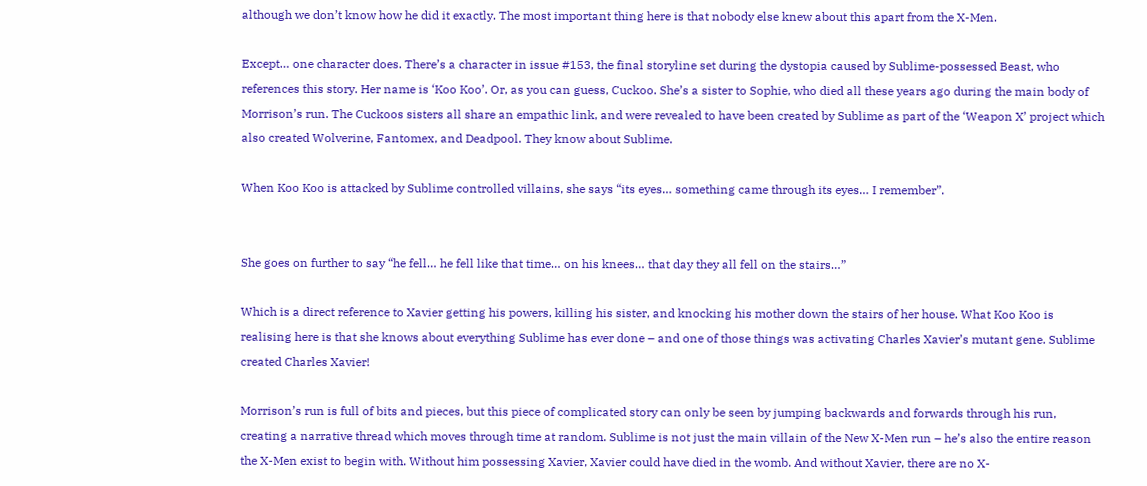although we don’t know how he did it exactly. The most important thing here is that nobody else knew about this apart from the X-Men.

Except… one character does. There’s a character in issue #153, the final storyline set during the dystopia caused by Sublime-possessed Beast, who references this story. Her name is ‘Koo Koo’. Or, as you can guess, Cuckoo. She’s a sister to Sophie, who died all these years ago during the main body of Morrison’s run. The Cuckoos sisters all share an empathic link, and were revealed to have been created by Sublime as part of the ‘Weapon X’ project which also created Wolverine, Fantomex, and Deadpool. They know about Sublime.

When Koo Koo is attacked by Sublime controlled villains, she says “its eyes… something came through its eyes… I remember”.


She goes on further to say “he fell… he fell like that time… on his knees… that day they all fell on the stairs…”

Which is a direct reference to Xavier getting his powers, killing his sister, and knocking his mother down the stairs of her house. What Koo Koo is realising here is that she knows about everything Sublime has ever done – and one of those things was activating Charles Xavier’s mutant gene. Sublime created Charles Xavier!

Morrison’s run is full of bits and pieces, but this piece of complicated story can only be seen by jumping backwards and forwards through his run, creating a narrative thread which moves through time at random. Sublime is not just the main villain of the New X-Men run – he’s also the entire reason the X-Men exist to begin with. Without him possessing Xavier, Xavier could have died in the womb. And without Xavier, there are no X-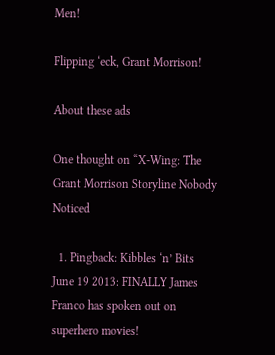Men!

Flipping ‘eck, Grant Morrison!

About these ads

One thought on “X-Wing: The Grant Morrison Storyline Nobody Noticed

  1. Pingback: Kibbles ‘n’ Bits June 19 2013: FINALLY James Franco has spoken out on superhero movies!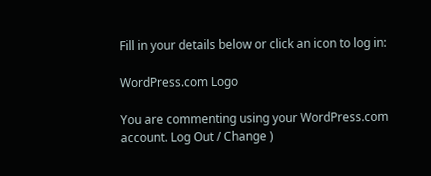Fill in your details below or click an icon to log in:

WordPress.com Logo

You are commenting using your WordPress.com account. Log Out / Change )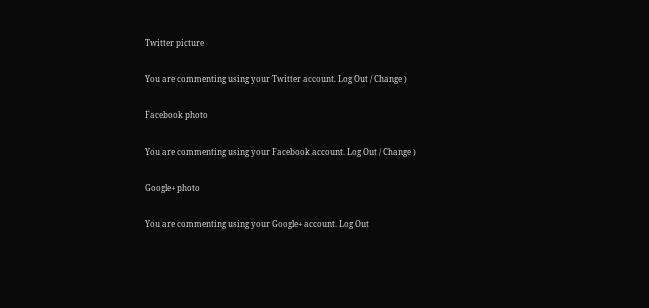Twitter picture

You are commenting using your Twitter account. Log Out / Change )

Facebook photo

You are commenting using your Facebook account. Log Out / Change )

Google+ photo

You are commenting using your Google+ account. Log Out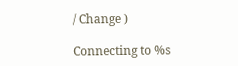/ Change )

Connecting to %s